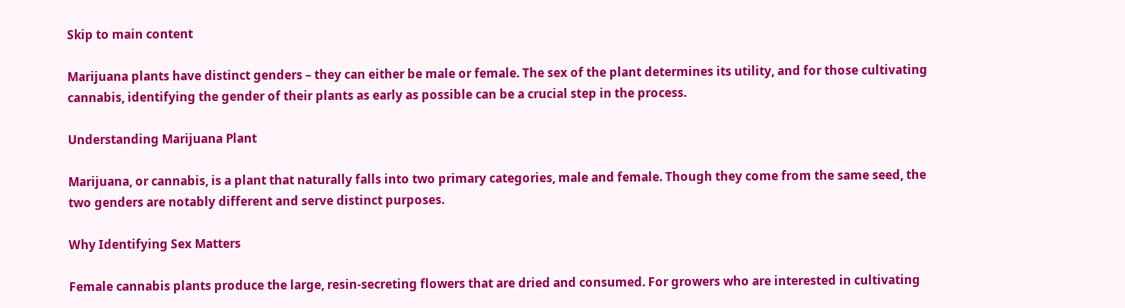Skip to main content

Marijuana plants have distinct genders – they can either be male or female. The sex of the plant determines its utility, and for those cultivating cannabis, identifying the gender of their plants as early as possible can be a crucial step in the process.

Understanding Marijuana Plant

Marijuana, or cannabis, is a plant that naturally falls into two primary categories, male and female. Though they come from the same seed, the two genders are notably different and serve distinct purposes.

Why Identifying Sex Matters

Female cannabis plants produce the large, resin-secreting flowers that are dried and consumed. For growers who are interested in cultivating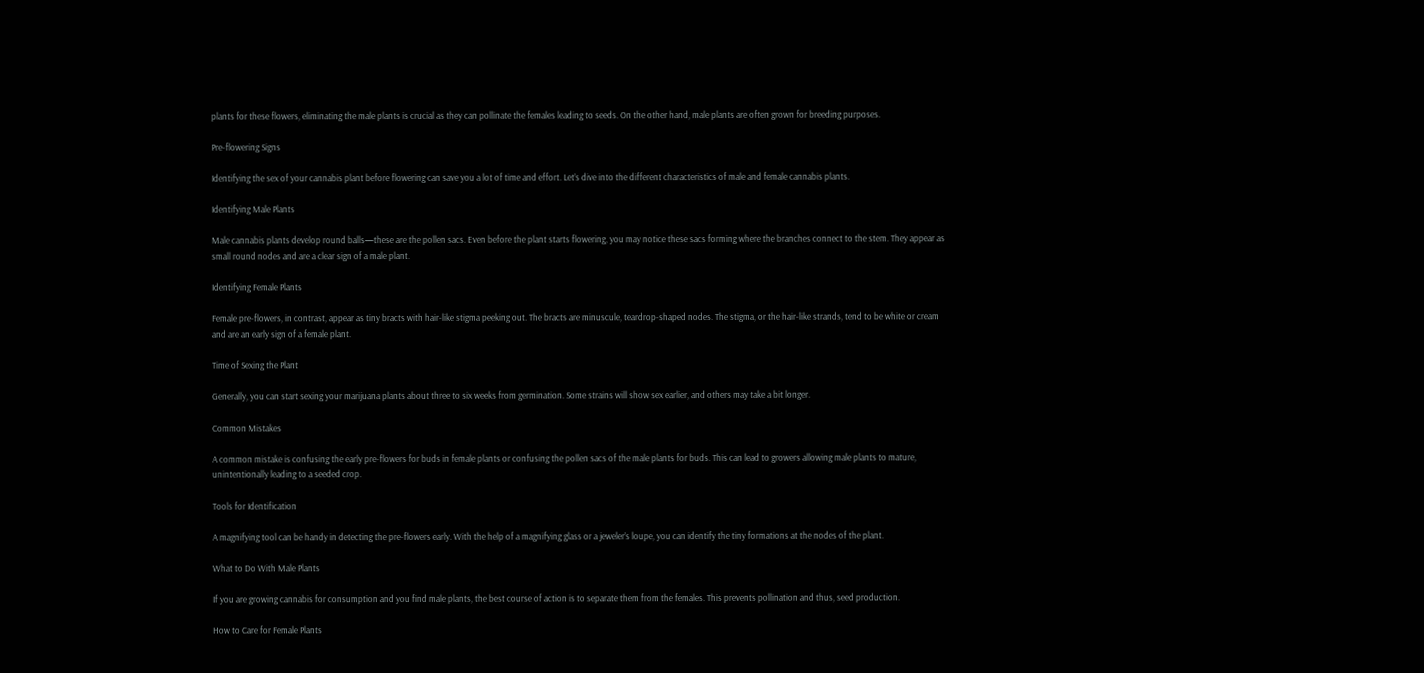plants for these flowers, eliminating the male plants is crucial as they can pollinate the females leading to seeds. On the other hand, male plants are often grown for breeding purposes.

Pre-flowering Signs

Identifying the sex of your cannabis plant before flowering can save you a lot of time and effort. Let’s dive into the different characteristics of male and female cannabis plants.

Identifying Male Plants

Male cannabis plants develop round balls—these are the pollen sacs. Even before the plant starts flowering, you may notice these sacs forming where the branches connect to the stem. They appear as small round nodes and are a clear sign of a male plant.

Identifying Female Plants

Female pre-flowers, in contrast, appear as tiny bracts with hair-like stigma peeking out. The bracts are minuscule, teardrop-shaped nodes. The stigma, or the hair-like strands, tend to be white or cream and are an early sign of a female plant.

Time of Sexing the Plant

Generally, you can start sexing your marijuana plants about three to six weeks from germination. Some strains will show sex earlier, and others may take a bit longer.

Common Mistakes

A common mistake is confusing the early pre-flowers for buds in female plants or confusing the pollen sacs of the male plants for buds. This can lead to growers allowing male plants to mature, unintentionally leading to a seeded crop.

Tools for Identification

A magnifying tool can be handy in detecting the pre-flowers early. With the help of a magnifying glass or a jeweler’s loupe, you can identify the tiny formations at the nodes of the plant.

What to Do With Male Plants

If you are growing cannabis for consumption and you find male plants, the best course of action is to separate them from the females. This prevents pollination and thus, seed production.

How to Care for Female Plants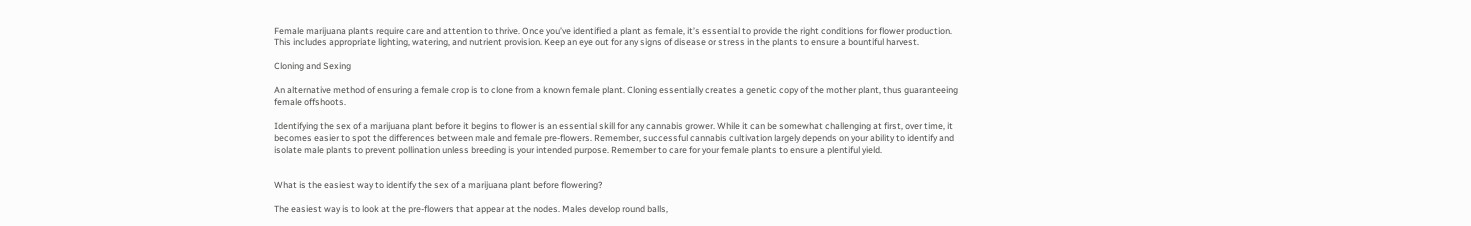Female marijuana plants require care and attention to thrive. Once you’ve identified a plant as female, it’s essential to provide the right conditions for flower production. This includes appropriate lighting, watering, and nutrient provision. Keep an eye out for any signs of disease or stress in the plants to ensure a bountiful harvest.

Cloning and Sexing

An alternative method of ensuring a female crop is to clone from a known female plant. Cloning essentially creates a genetic copy of the mother plant, thus guaranteeing female offshoots.

Identifying the sex of a marijuana plant before it begins to flower is an essential skill for any cannabis grower. While it can be somewhat challenging at first, over time, it becomes easier to spot the differences between male and female pre-flowers. Remember, successful cannabis cultivation largely depends on your ability to identify and isolate male plants to prevent pollination unless breeding is your intended purpose. Remember to care for your female plants to ensure a plentiful yield.


What is the easiest way to identify the sex of a marijuana plant before flowering?

The easiest way is to look at the pre-flowers that appear at the nodes. Males develop round balls,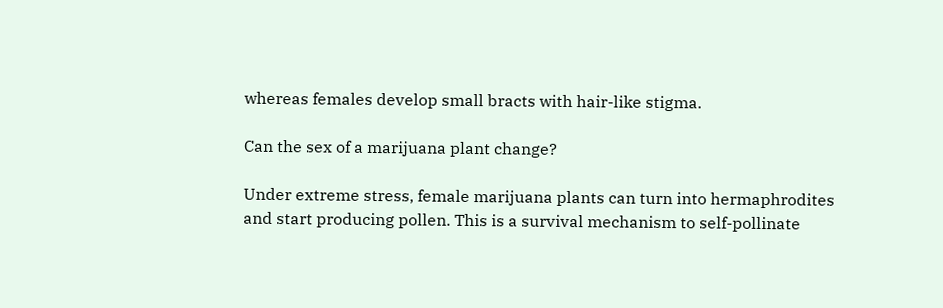whereas females develop small bracts with hair-like stigma.

Can the sex of a marijuana plant change?

Under extreme stress, female marijuana plants can turn into hermaphrodites and start producing pollen. This is a survival mechanism to self-pollinate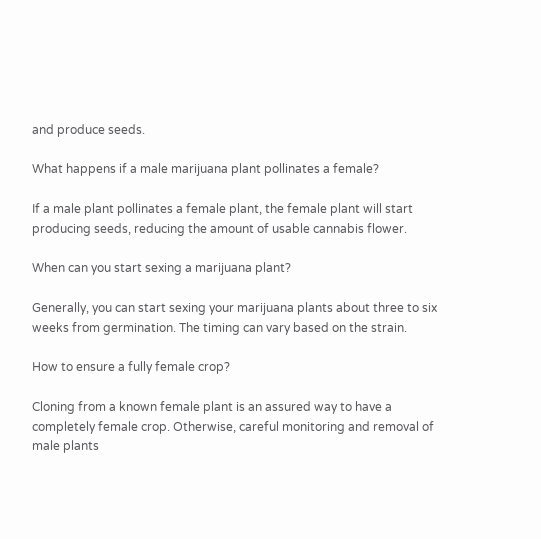and produce seeds.

What happens if a male marijuana plant pollinates a female?

If a male plant pollinates a female plant, the female plant will start producing seeds, reducing the amount of usable cannabis flower.

When can you start sexing a marijuana plant?

Generally, you can start sexing your marijuana plants about three to six weeks from germination. The timing can vary based on the strain.

How to ensure a fully female crop?

Cloning from a known female plant is an assured way to have a completely female crop. Otherwise, careful monitoring and removal of male plants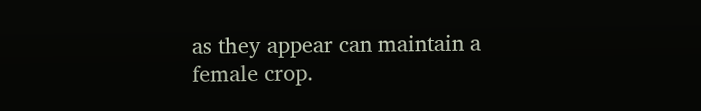as they appear can maintain a female crop.